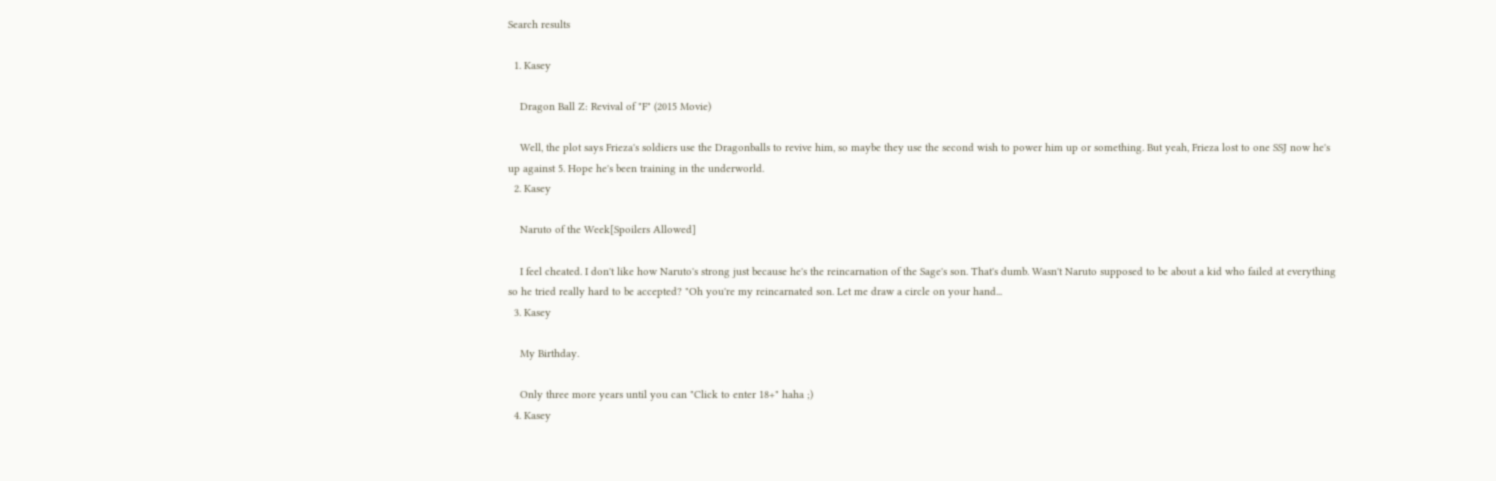Search results

  1. Kasey

    Dragon Ball Z: Revival of "F" (2015 Movie)

    Well, the plot says Frieza's soldiers use the Dragonballs to revive him, so maybe they use the second wish to power him up or something. But yeah, Frieza lost to one SSJ now he's up against 5. Hope he's been training in the underworld.
  2. Kasey

    Naruto of the Week[Spoilers Allowed]

    I feel cheated. I don't like how Naruto's strong just because he's the reincarnation of the Sage's son. That's dumb. Wasn't Naruto supposed to be about a kid who failed at everything so he tried really hard to be accepted? "Oh you're my reincarnated son. Let me draw a circle on your hand...
  3. Kasey

    My Birthday.

    Only three more years until you can "Click to enter 18+" haha ;)
  4. Kasey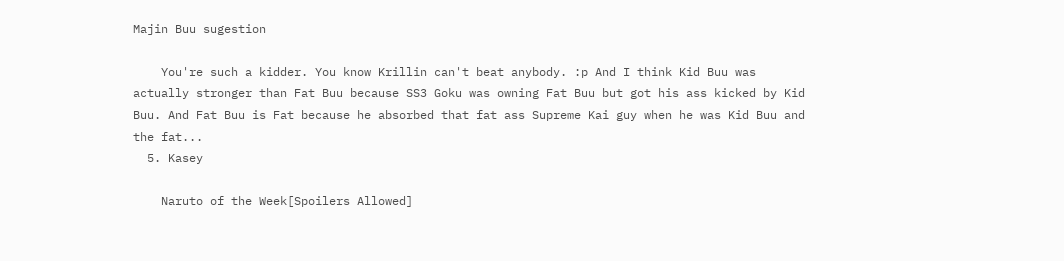Majin Buu sugestion

    You're such a kidder. You know Krillin can't beat anybody. :p And I think Kid Buu was actually stronger than Fat Buu because SS3 Goku was owning Fat Buu but got his ass kicked by Kid Buu. And Fat Buu is Fat because he absorbed that fat ass Supreme Kai guy when he was Kid Buu and the fat...
  5. Kasey

    Naruto of the Week[Spoilers Allowed]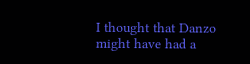I thought that Danzo might have had a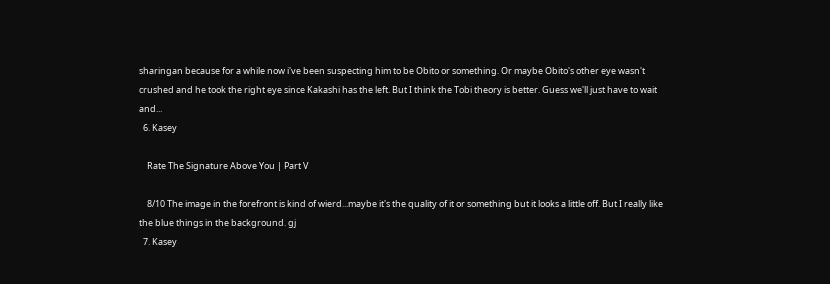sharingan because for a while now i've been suspecting him to be Obito or something. Or maybe Obito's other eye wasn't crushed and he took the right eye since Kakashi has the left. But I think the Tobi theory is better. Guess we'll just have to wait and...
  6. Kasey

    Rate The Signature Above You | Part V

    8/10 The image in the forefront is kind of wierd...maybe it's the quality of it or something but it looks a little off. But I really like the blue things in the background. gj
  7. Kasey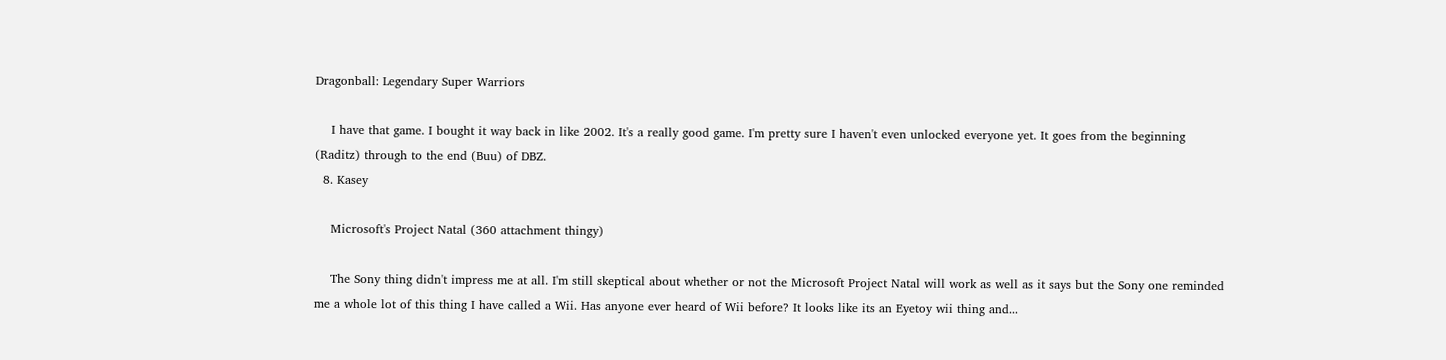Dragonball: Legendary Super Warriors

    I have that game. I bought it way back in like 2002. It's a really good game. I'm pretty sure I haven't even unlocked everyone yet. It goes from the beginning (Raditz) through to the end (Buu) of DBZ.
  8. Kasey

    Microsoft's Project Natal (360 attachment thingy)

    The Sony thing didn't impress me at all. I'm still skeptical about whether or not the Microsoft Project Natal will work as well as it says but the Sony one reminded me a whole lot of this thing I have called a Wii. Has anyone ever heard of Wii before? It looks like its an Eyetoy wii thing and...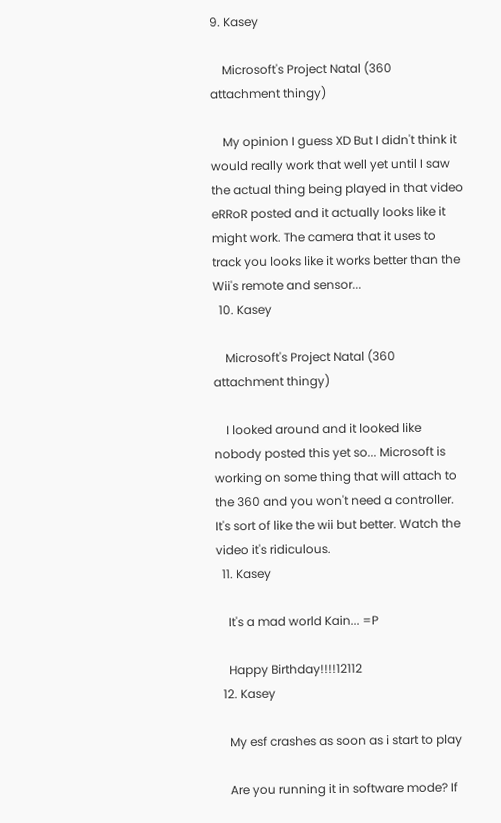9. Kasey

    Microsoft's Project Natal (360 attachment thingy)

    My opinion I guess XD But I didn't think it would really work that well yet until I saw the actual thing being played in that video eRRoR posted and it actually looks like it might work. The camera that it uses to track you looks like it works better than the Wii's remote and sensor...
  10. Kasey

    Microsoft's Project Natal (360 attachment thingy)

    I looked around and it looked like nobody posted this yet so... Microsoft is working on some thing that will attach to the 360 and you won't need a controller. It's sort of like the wii but better. Watch the video it's ridiculous.
  11. Kasey

    It's a mad world Kain... =P

    Happy Birthday!!!!12112
  12. Kasey

    My esf crashes as soon as i start to play

    Are you running it in software mode? If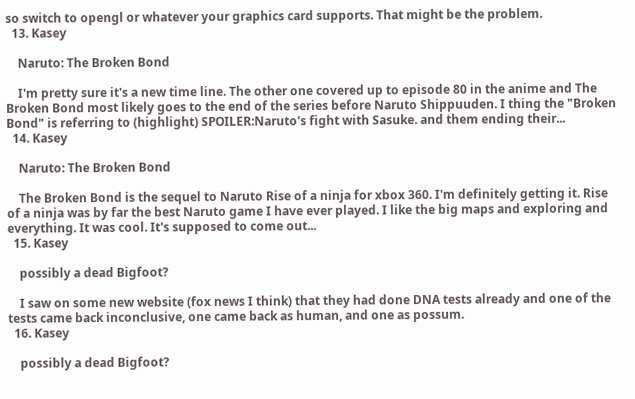so switch to opengl or whatever your graphics card supports. That might be the problem.
  13. Kasey

    Naruto: The Broken Bond

    I'm pretty sure it's a new time line. The other one covered up to episode 80 in the anime and The Broken Bond most likely goes to the end of the series before Naruto Shippuuden. I thing the "Broken Bond" is referring to (highlight) SPOILER:Naruto's fight with Sasuke. and them ending their...
  14. Kasey

    Naruto: The Broken Bond

    The Broken Bond is the sequel to Naruto Rise of a ninja for xbox 360. I'm definitely getting it. Rise of a ninja was by far the best Naruto game I have ever played. I like the big maps and exploring and everything. It was cool. It's supposed to come out...
  15. Kasey

    possibly a dead Bigfoot?

    I saw on some new website (fox news I think) that they had done DNA tests already and one of the tests came back inconclusive, one came back as human, and one as possum.
  16. Kasey

    possibly a dead Bigfoot?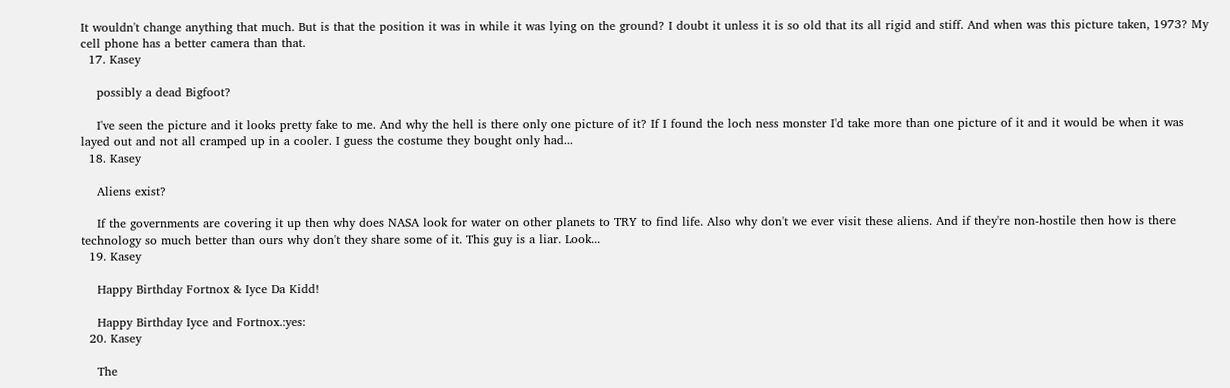It wouldn't change anything that much. But is that the position it was in while it was lying on the ground? I doubt it unless it is so old that its all rigid and stiff. And when was this picture taken, 1973? My cell phone has a better camera than that.
  17. Kasey

    possibly a dead Bigfoot?

    I've seen the picture and it looks pretty fake to me. And why the hell is there only one picture of it? If I found the loch ness monster I'd take more than one picture of it and it would be when it was layed out and not all cramped up in a cooler. I guess the costume they bought only had...
  18. Kasey

    Aliens exist?

    If the governments are covering it up then why does NASA look for water on other planets to TRY to find life. Also why don't we ever visit these aliens. And if they're non-hostile then how is there technology so much better than ours why don't they share some of it. This guy is a liar. Look...
  19. Kasey

    Happy Birthday Fortnox & Iyce Da Kidd!

    Happy Birthday Iyce and Fortnox.:yes:
  20. Kasey

    The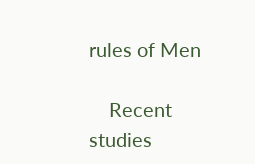rules of Men

    Recent studies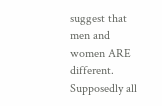suggest that men and women ARE different. Supposedly all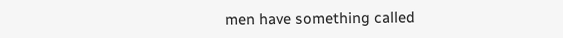men have something called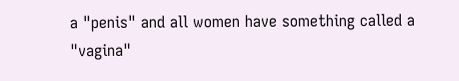a "penis" and all women have something called a "vagina"